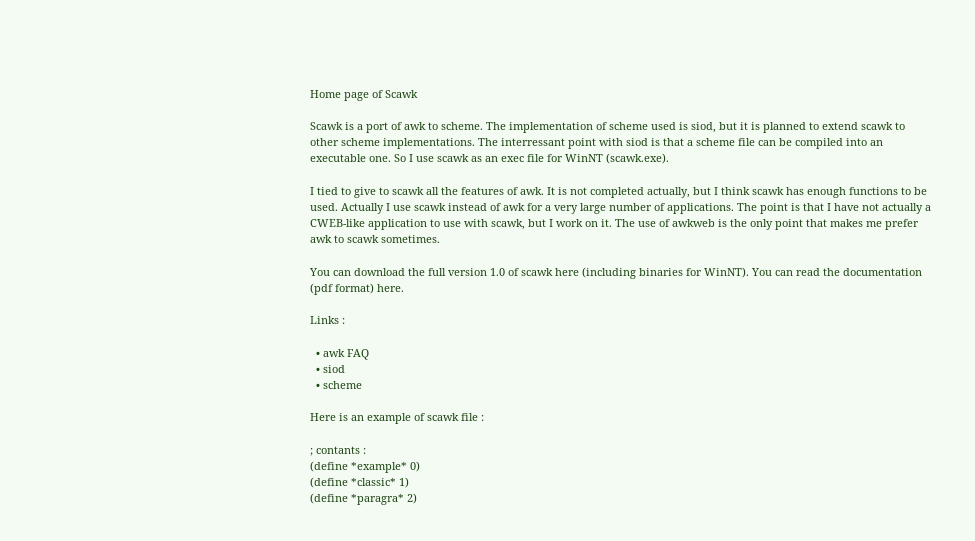Home page of Scawk

Scawk is a port of awk to scheme. The implementation of scheme used is siod, but it is planned to extend scawk to other scheme implementations. The interressant point with siod is that a scheme file can be compiled into an executable one. So I use scawk as an exec file for WinNT (scawk.exe).

I tied to give to scawk all the features of awk. It is not completed actually, but I think scawk has enough functions to be used. Actually I use scawk instead of awk for a very large number of applications. The point is that I have not actually a CWEB-like application to use with scawk, but I work on it. The use of awkweb is the only point that makes me prefer awk to scawk sometimes.

You can download the full version 1.0 of scawk here (including binaries for WinNT). You can read the documentation (pdf format) here.

Links :

  • awk FAQ
  • siod
  • scheme

Here is an example of scawk file :

; contants :
(define *example* 0)
(define *classic* 1)
(define *paragra* 2)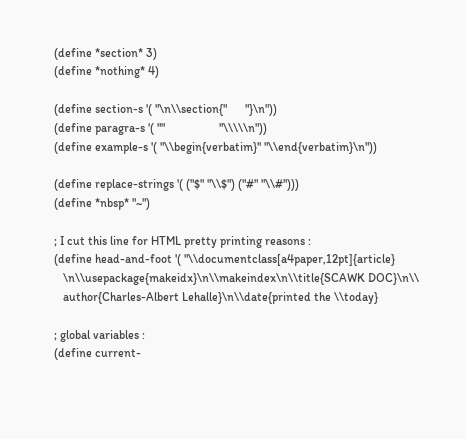(define *section* 3)
(define *nothing* 4)

(define section-s '( "\n\\section{"      "}\n"))
(define paragra-s '( ""                  "\\\\\n"))
(define example-s '( "\\begin{verbatim}" "\\end{verbatim}\n"))

(define replace-strings '( ("$" "\\$") ("#" "\\#")))
(define *nbsp* "~")

; I cut this line for HTML pretty printing reasons :
(define head-and-foot '( "\\documentclass[a4paper,12pt]{article}
   \n\\usepackage{makeidx}\n\\makeindex\n\\title{SCAWK DOC}\n\\
   author{Charles-Albert Lehalle}\n\\date{printed the \\today}

; global variables :
(define current-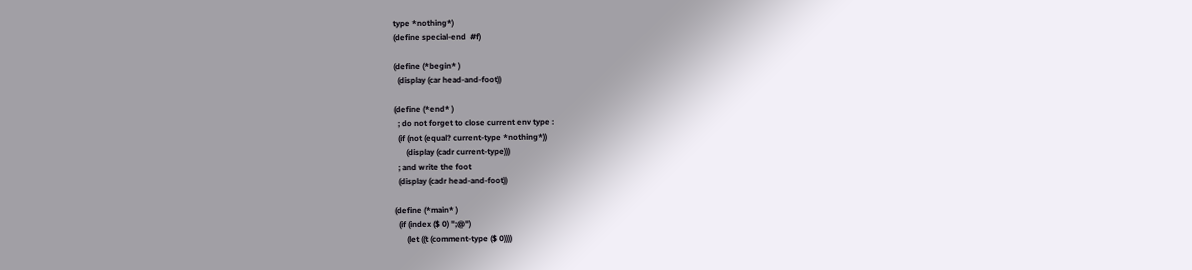type *nothing*)
(define special-end  #f)

(define (*begin* )
  (display (car head-and-foot))

(define (*end* )
  ; do not forget to close current env type :
  (if (not (equal? current-type *nothing*))
      (display (cadr current-type)))
  ; and write the foot
  (display (cadr head-and-foot))

(define (*main* )
  (if (index ($ 0) ";@")
      (let ((t (comment-type ($ 0))))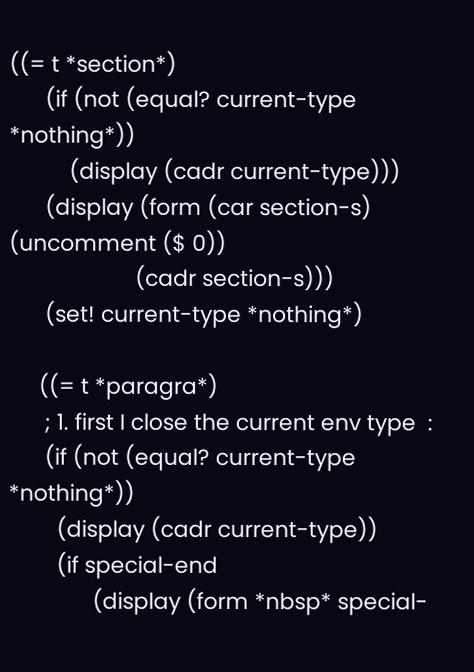((= t *section*)
      (if (not (equal? current-type *nothing*))
          (display (cadr current-type)))
      (display (form (car section-s) (uncomment ($ 0))
                     (cadr section-s)))
      (set! current-type *nothing*)

     ((= t *paragra*)
      ; 1. first I close the current env type  :
      (if (not (equal? current-type *nothing*))
        (display (cadr current-type))
        (if special-end
              (display (form *nbsp* special-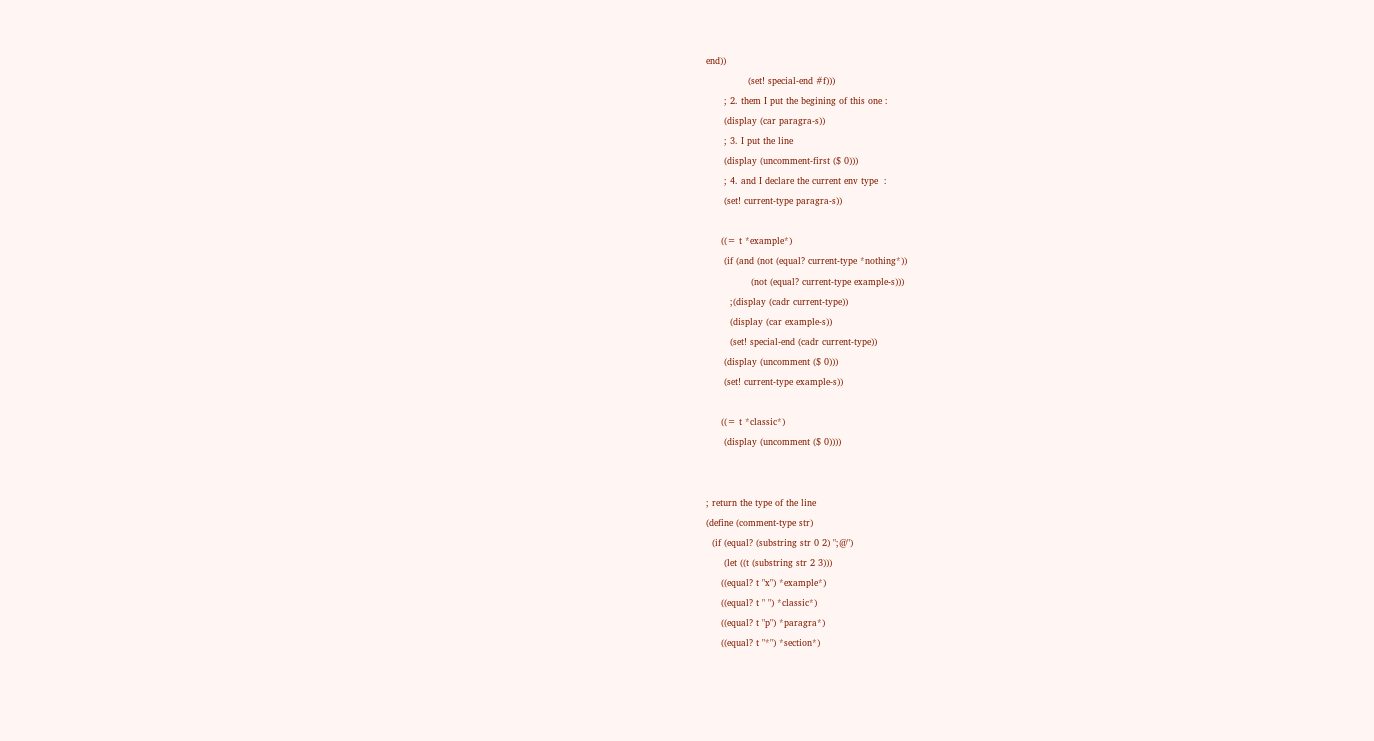end))
              (set! special-end #f)))
      ; 2. them I put the begining of this one :
      (display (car paragra-s))
      ; 3. I put the line
      (display (uncomment-first ($ 0)))
      ; 4. and I declare the current env type  :
      (set! current-type paragra-s))

     ((= t *example*)
      (if (and (not (equal? current-type *nothing*))
               (not (equal? current-type example-s)))
        ;(display (cadr current-type))
        (display (car example-s))
        (set! special-end (cadr current-type))
      (display (uncomment ($ 0)))
      (set! current-type example-s))

     ((= t *classic*)
      (display (uncomment ($ 0))))


; return the type of the line
(define (comment-type str)
  (if (equal? (substring str 0 2) ";@")
      (let ((t (substring str 2 3)))
     ((equal? t "x") *example*)
     ((equal? t " ") *classic*)
     ((equal? t "p") *paragra*)
     ((equal? t "*") *section*)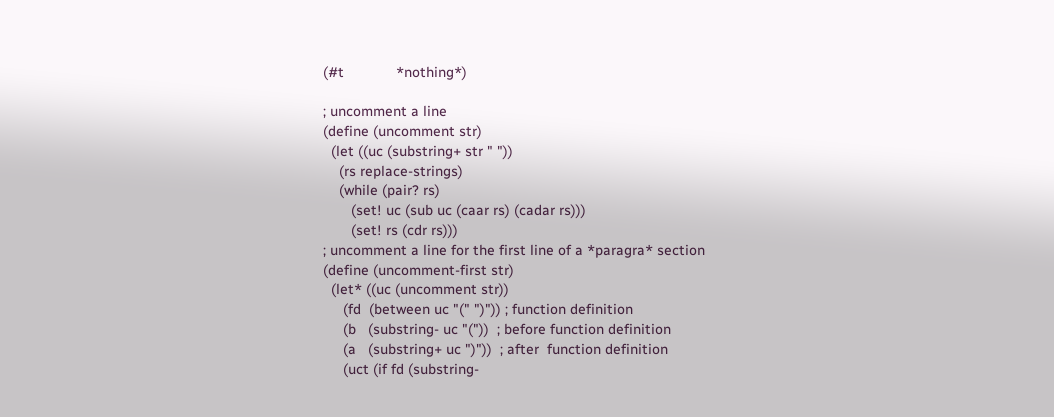(#t             *nothing*)

; uncomment a line
(define (uncomment str)
  (let ((uc (substring+ str " "))
    (rs replace-strings)
    (while (pair? rs)
       (set! uc (sub uc (caar rs) (cadar rs)))
       (set! rs (cdr rs)))
; uncomment a line for the first line of a *paragra* section
(define (uncomment-first str)
  (let* ((uc (uncomment str))
     (fd  (between uc "(" ")")) ; function definition
     (b   (substring- uc "("))  ; before function definition
     (a   (substring+ uc ")"))  ; after  function definition
     (uct (if fd (substring-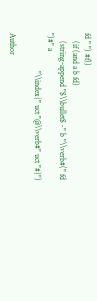fd " ") #f))
    (if (and a b fd)
    (string-append "$\\bullet$~" b "\\verb#(" fd ")#" a
                   "\\index{" uct "@\\verb#" uct "#}")

Author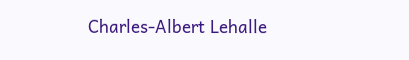Charles-Albert Lehalle